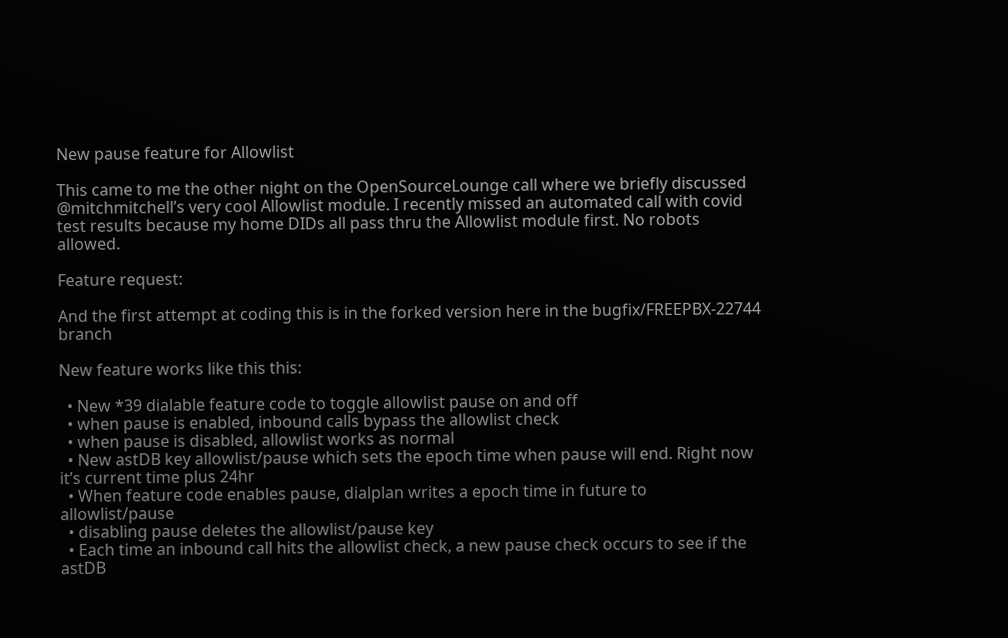New pause feature for Allowlist

This came to me the other night on the OpenSourceLounge call where we briefly discussed @mitchmitchell’s very cool Allowlist module. I recently missed an automated call with covid test results because my home DIDs all pass thru the Allowlist module first. No robots allowed.

Feature request:

And the first attempt at coding this is in the forked version here in the bugfix/FREEPBX-22744 branch

New feature works like this this:

  • New *39 dialable feature code to toggle allowlist pause on and off
  • when pause is enabled, inbound calls bypass the allowlist check
  • when pause is disabled, allowlist works as normal
  • New astDB key allowlist/pause which sets the epoch time when pause will end. Right now it’s current time plus 24hr
  • When feature code enables pause, dialplan writes a epoch time in future to allowlist/pause
  • disabling pause deletes the allowlist/pause key
  • Each time an inbound call hits the allowlist check, a new pause check occurs to see if the astDB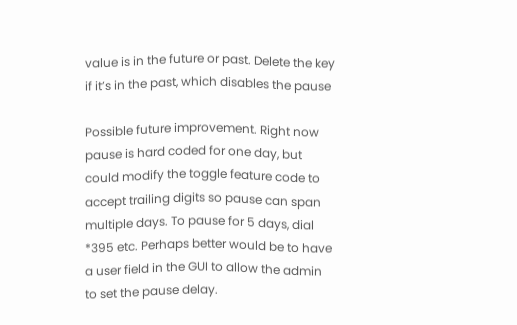value is in the future or past. Delete the key if it’s in the past, which disables the pause

Possible future improvement. Right now pause is hard coded for one day, but could modify the toggle feature code to accept trailing digits so pause can span multiple days. To pause for 5 days, dial *395 etc. Perhaps better would be to have a user field in the GUI to allow the admin to set the pause delay.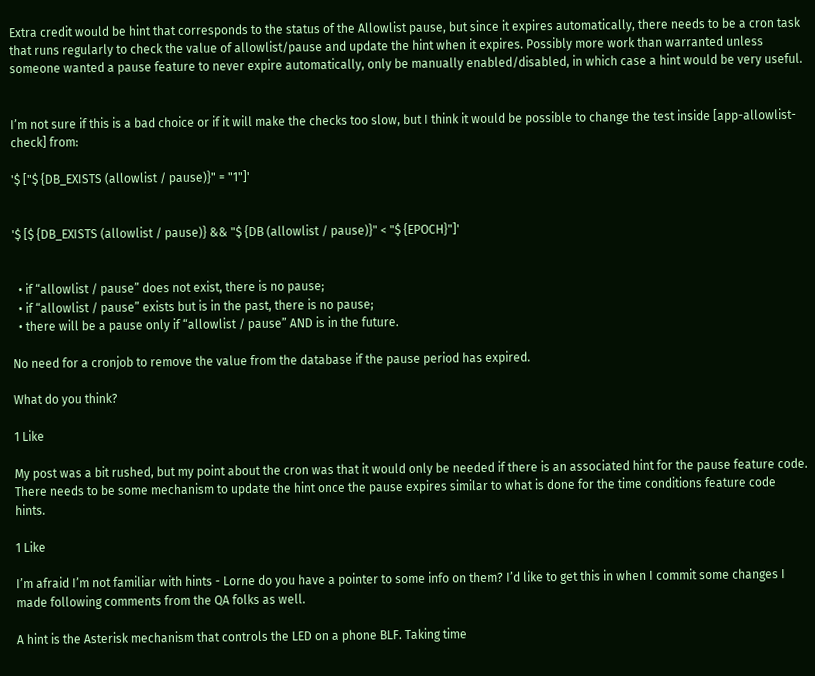Extra credit would be hint that corresponds to the status of the Allowlist pause, but since it expires automatically, there needs to be a cron task that runs regularly to check the value of allowlist/pause and update the hint when it expires. Possibly more work than warranted unless someone wanted a pause feature to never expire automatically, only be manually enabled/disabled, in which case a hint would be very useful.


I’m not sure if this is a bad choice or if it will make the checks too slow, but I think it would be possible to change the test inside [app-allowlist-check] from:

'$ ["$ {DB_EXISTS (allowlist / pause)}" = "1"]'


'$ [$ {DB_EXISTS (allowlist / pause)} && "$ {DB (allowlist / pause)}" < "$ {EPOCH}"]'


  • if “allowlist / pause” does not exist, there is no pause;
  • if “allowlist / pause” exists but is in the past, there is no pause;
  • there will be a pause only if “allowlist / pause” AND is in the future.

No need for a cronjob to remove the value from the database if the pause period has expired.

What do you think?

1 Like

My post was a bit rushed, but my point about the cron was that it would only be needed if there is an associated hint for the pause feature code. There needs to be some mechanism to update the hint once the pause expires similar to what is done for the time conditions feature code hints.

1 Like

I’m afraid I’m not familiar with hints - Lorne do you have a pointer to some info on them? I’d like to get this in when I commit some changes I made following comments from the QA folks as well.

A hint is the Asterisk mechanism that controls the LED on a phone BLF. Taking time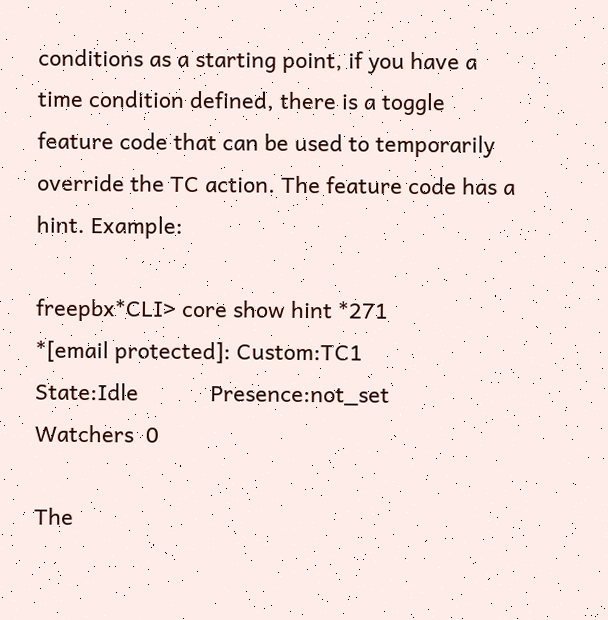conditions as a starting point, if you have a time condition defined, there is a toggle feature code that can be used to temporarily override the TC action. The feature code has a hint. Example:

freepbx*CLI> core show hint *271
*[email protected]: Custom:TC1            State:Idle            Presence:not_set         Watchers  0

The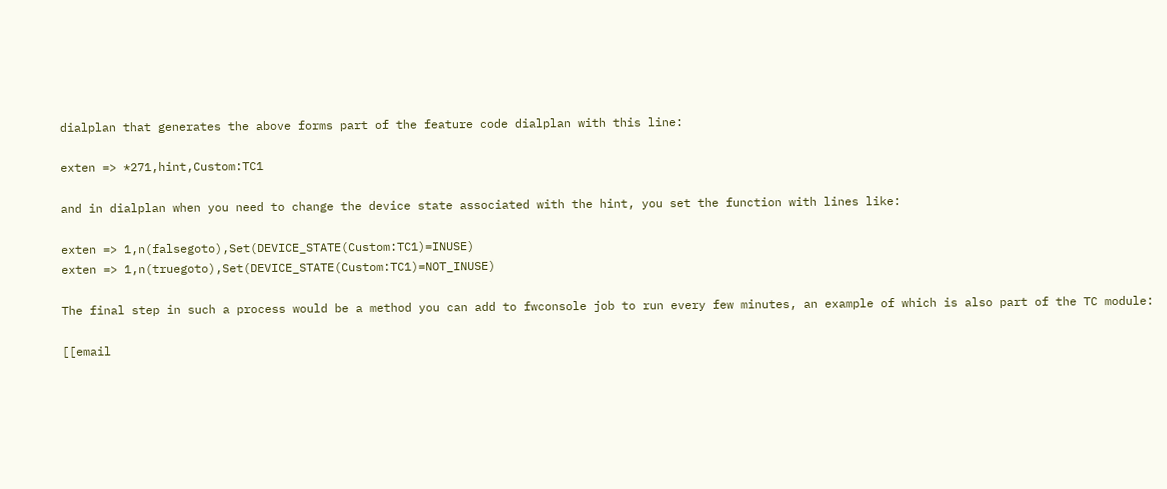dialplan that generates the above forms part of the feature code dialplan with this line:

exten => *271,hint,Custom:TC1

and in dialplan when you need to change the device state associated with the hint, you set the function with lines like:

exten => 1,n(falsegoto),Set(DEVICE_STATE(Custom:TC1)=INUSE)
exten => 1,n(truegoto),Set(DEVICE_STATE(Custom:TC1)=NOT_INUSE)

The final step in such a process would be a method you can add to fwconsole job to run every few minutes, an example of which is also part of the TC module:

[[email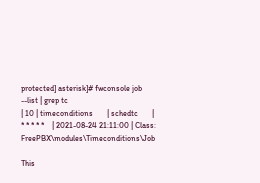protected] asterisk]# fwconsole job --list | grep tc
| 10 | timeconditions       | schedtc       | * * * * *    | 2021-08-24 21:11:00 | Class: FreePBX\modules\Timeconditions\Job

This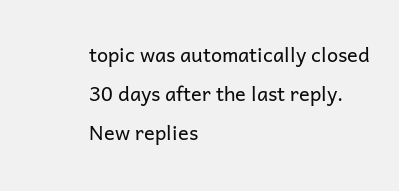topic was automatically closed 30 days after the last reply. New replies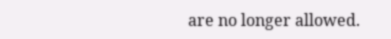are no longer allowed.